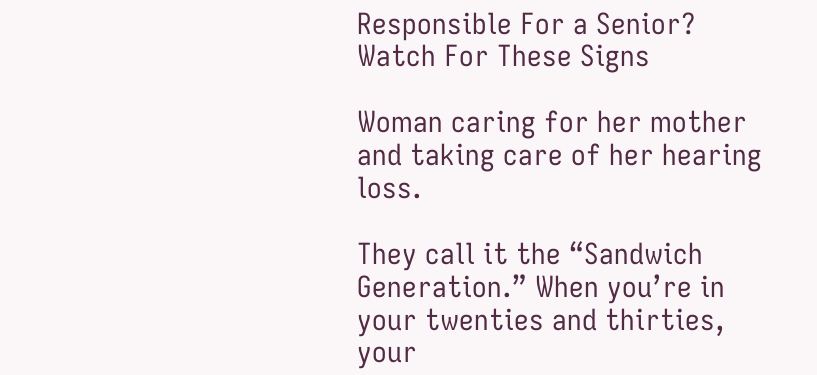Responsible For a Senior? Watch For These Signs

Woman caring for her mother and taking care of her hearing loss.

They call it the “Sandwich Generation.” When you’re in your twenties and thirties, your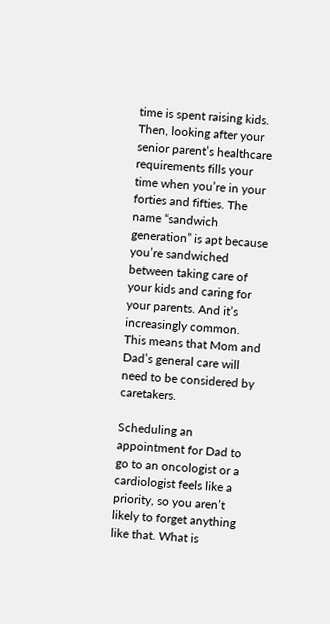time is spent raising kids. Then, looking after your senior parent’s healthcare requirements fills your time when you’re in your forties and fifties. The name “sandwich generation” is apt because you’re sandwiched between taking care of your kids and caring for your parents. And it’s increasingly common. This means that Mom and Dad’s general care will need to be considered by caretakers.

Scheduling an appointment for Dad to go to an oncologist or a cardiologist feels like a priority, so you aren’t likely to forget anything like that. What is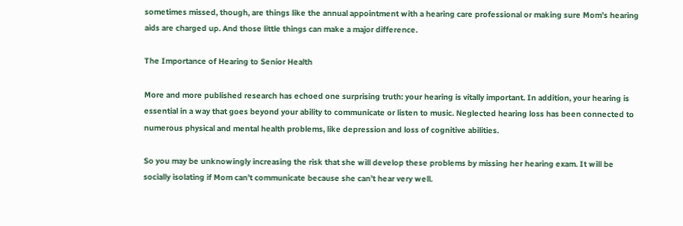sometimes missed, though, are things like the annual appointment with a hearing care professional or making sure Mom’s hearing aids are charged up. And those little things can make a major difference.

The Importance of Hearing to Senior Health

More and more published research has echoed one surprising truth: your hearing is vitally important. In addition, your hearing is essential in a way that goes beyond your ability to communicate or listen to music. Neglected hearing loss has been connected to numerous physical and mental health problems, like depression and loss of cognitive abilities.

So you may be unknowingly increasing the risk that she will develop these problems by missing her hearing exam. It will be socially isolating if Mom can’t communicate because she can’t hear very well.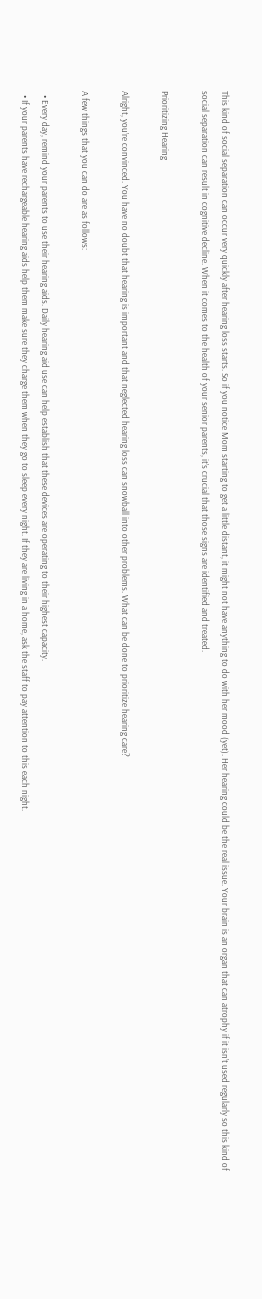This kind of social separation can occur very quickly after hearing loss starts. So if you notice Mom starting to get a little distant, it might not have anything to do with her mood (yet). Her hearing could be the real issue. Your brain is an organ that can atrophy if it isn’t used regularly so this kind of social separation can result in cognitive decline. When it comes to the health of your senior parents, it’s crucial that those signs are identified and treated.

Prioritizing Hearing

Alright, you’re convinced. You have no doubt that hearing is important and that neglected hearing loss can snowball into other problems. What can be done to prioritize hearing care?

A few things that you can do are as follows:

  • Every day, remind your parents to use their hearing aids. Daily hearing aid use can help establish that these devices are operating to their highest capacity.
  • If your parents have rechargeable hearing aids help them make sure they charge them when they go to sleep every night. If they are living in a home, ask the staff to pay attention to this each night.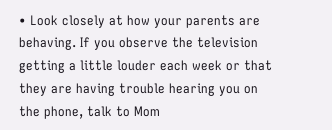• Look closely at how your parents are behaving. If you observe the television getting a little louder each week or that they are having trouble hearing you on the phone, talk to Mom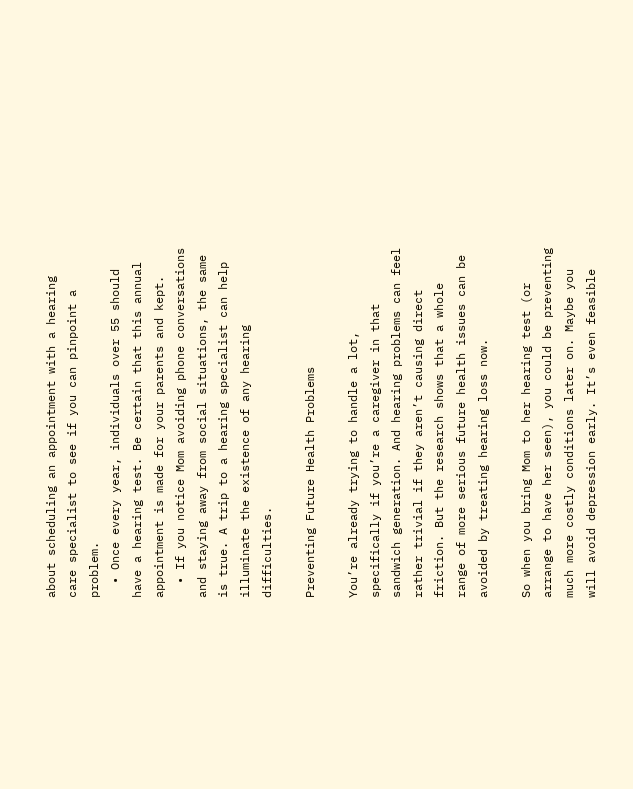about scheduling an appointment with a hearing care specialist to see if you can pinpoint a problem.
  • Once every year, individuals over 55 should have a hearing test. Be certain that this annual appointment is made for your parents and kept.
  • If you notice Mom avoiding phone conversations and staying away from social situations, the same is true. A trip to a hearing specialist can help illuminate the existence of any hearing difficulties.

Preventing Future Health Problems

You’re already trying to handle a lot, specifically if you’re a caregiver in that sandwich generation. And hearing problems can feel rather trivial if they aren’t causing direct friction. But the research shows that a whole range of more serious future health issues can be avoided by treating hearing loss now.

So when you bring Mom to her hearing test (or arrange to have her seen), you could be preventing much more costly conditions later on. Maybe you will avoid depression early. It’s even feasible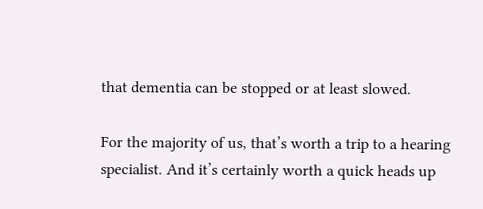that dementia can be stopped or at least slowed.

For the majority of us, that’s worth a trip to a hearing specialist. And it’s certainly worth a quick heads up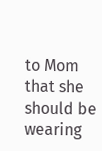to Mom that she should be wearing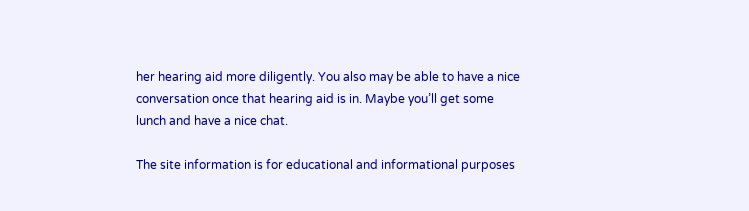her hearing aid more diligently. You also may be able to have a nice conversation once that hearing aid is in. Maybe you’ll get some lunch and have a nice chat.

The site information is for educational and informational purposes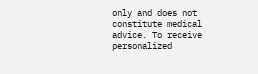only and does not constitute medical advice. To receive personalized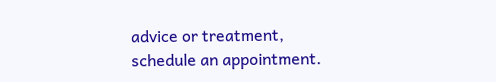advice or treatment, schedule an appointment.